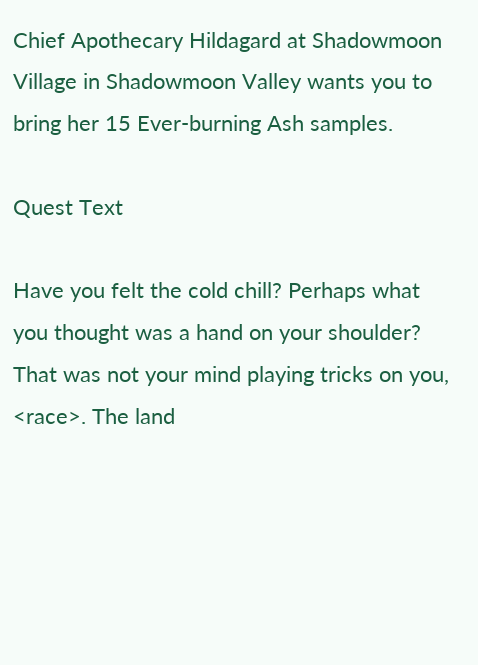Chief Apothecary Hildagard at Shadowmoon Village in Shadowmoon Valley wants you to bring her 15 Ever-burning Ash samples.

Quest Text

Have you felt the cold chill? Perhaps what you thought was a hand on your shoulder? That was not your mind playing tricks on you, <race>. The land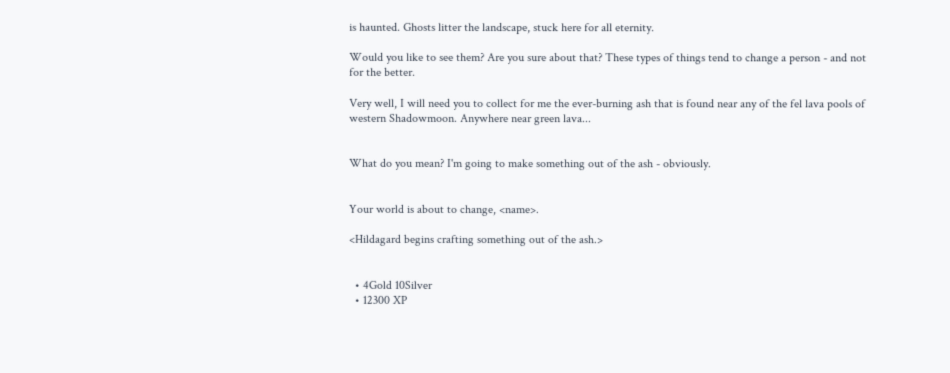is haunted. Ghosts litter the landscape, stuck here for all eternity.

Would you like to see them? Are you sure about that? These types of things tend to change a person - and not for the better.

Very well, I will need you to collect for me the ever-burning ash that is found near any of the fel lava pools of western Shadowmoon. Anywhere near green lava...


What do you mean? I'm going to make something out of the ash - obviously.


Your world is about to change, <name>.

<Hildagard begins crafting something out of the ash.>


  • 4Gold 10Silver
  • 12300 XP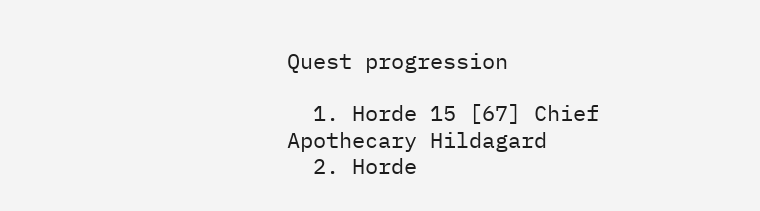Quest progression

  1. Horde 15 [67] Chief Apothecary Hildagard
  2. Horde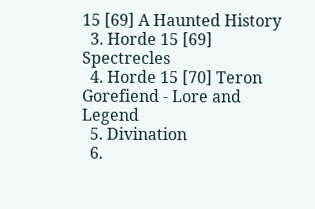15 [69] A Haunted History
  3. Horde 15 [69] Spectrecles
  4. Horde 15 [70] Teron Gorefiend - Lore and Legend
  5. Divination
  6.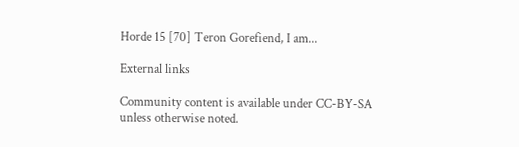Horde 15 [70] Teron Gorefiend, I am...

External links

Community content is available under CC-BY-SA unless otherwise noted.